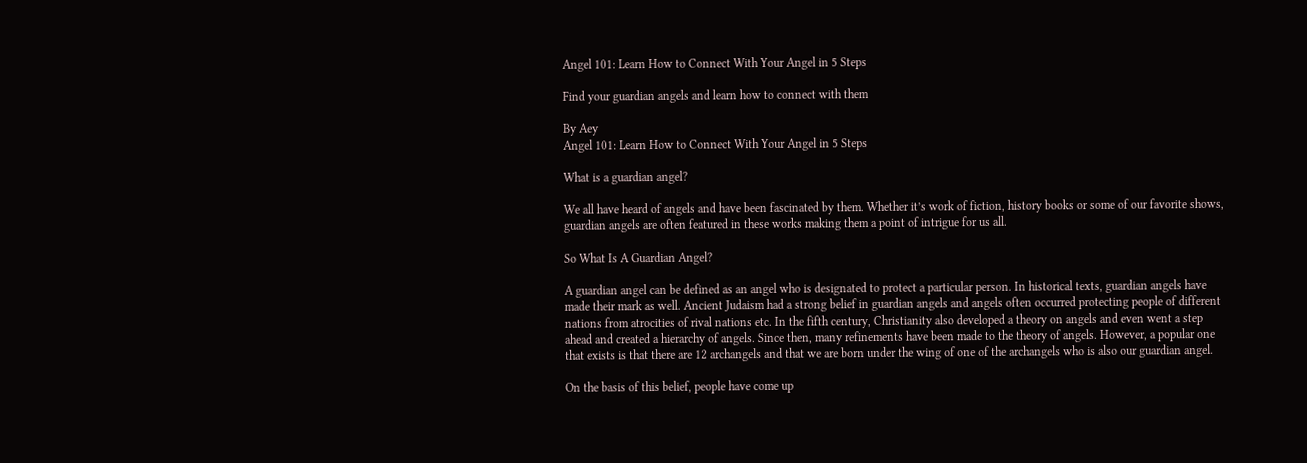Angel 101: Learn How to Connect With Your Angel in 5 Steps

Find your guardian angels and learn how to connect with them

By Aey
Angel 101: Learn How to Connect With Your Angel in 5 Steps

What is a guardian angel?

We all have heard of angels and have been fascinated by them. Whether it’s work of fiction, history books or some of our favorite shows, guardian angels are often featured in these works making them a point of intrigue for us all.

So What Is A Guardian Angel?

A guardian angel can be defined as an angel who is designated to protect a particular person. In historical texts, guardian angels have made their mark as well. Ancient Judaism had a strong belief in guardian angels and angels often occurred protecting people of different nations from atrocities of rival nations etc. In the fifth century, Christianity also developed a theory on angels and even went a step ahead and created a hierarchy of angels. Since then, many refinements have been made to the theory of angels. However, a popular one that exists is that there are 12 archangels and that we are born under the wing of one of the archangels who is also our guardian angel.

On the basis of this belief, people have come up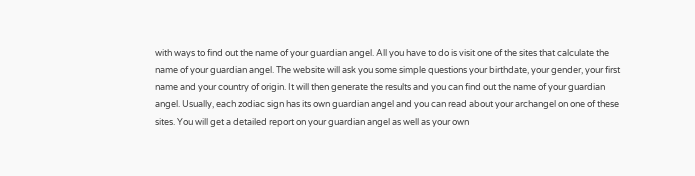with ways to find out the name of your guardian angel. All you have to do is visit one of the sites that calculate the name of your guardian angel. The website will ask you some simple questions your birthdate, your gender, your first name and your country of origin. It will then generate the results and you can find out the name of your guardian angel. Usually, each zodiac sign has its own guardian angel and you can read about your archangel on one of these sites. You will get a detailed report on your guardian angel as well as your own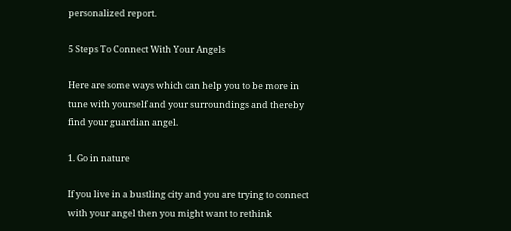personalized report.

5 Steps To Connect With Your Angels

Here are some ways which can help you to be more in tune with yourself and your surroundings and thereby find your guardian angel.

1. Go in nature

If you live in a bustling city and you are trying to connect with your angel then you might want to rethink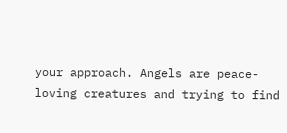your approach. Angels are peace-loving creatures and trying to find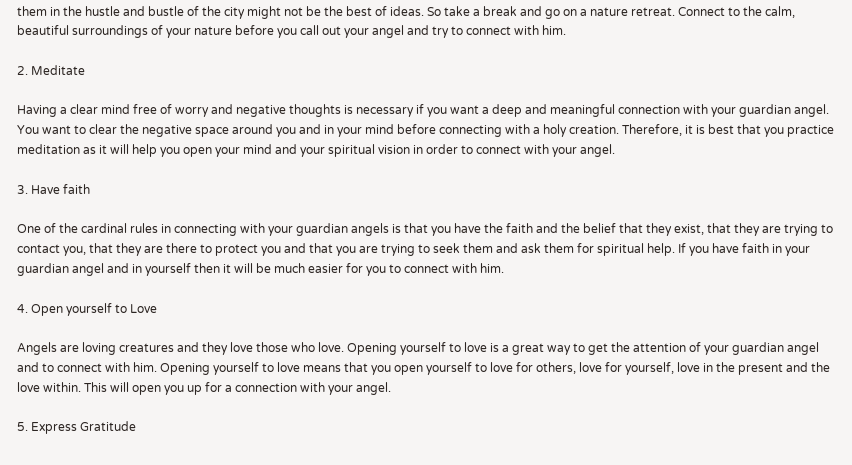them in the hustle and bustle of the city might not be the best of ideas. So take a break and go on a nature retreat. Connect to the calm, beautiful surroundings of your nature before you call out your angel and try to connect with him.

2. Meditate

Having a clear mind free of worry and negative thoughts is necessary if you want a deep and meaningful connection with your guardian angel. You want to clear the negative space around you and in your mind before connecting with a holy creation. Therefore, it is best that you practice meditation as it will help you open your mind and your spiritual vision in order to connect with your angel.

3. Have faith

One of the cardinal rules in connecting with your guardian angels is that you have the faith and the belief that they exist, that they are trying to contact you, that they are there to protect you and that you are trying to seek them and ask them for spiritual help. If you have faith in your guardian angel and in yourself then it will be much easier for you to connect with him.

4. Open yourself to Love

Angels are loving creatures and they love those who love. Opening yourself to love is a great way to get the attention of your guardian angel and to connect with him. Opening yourself to love means that you open yourself to love for others, love for yourself, love in the present and the love within. This will open you up for a connection with your angel.

5. Express Gratitude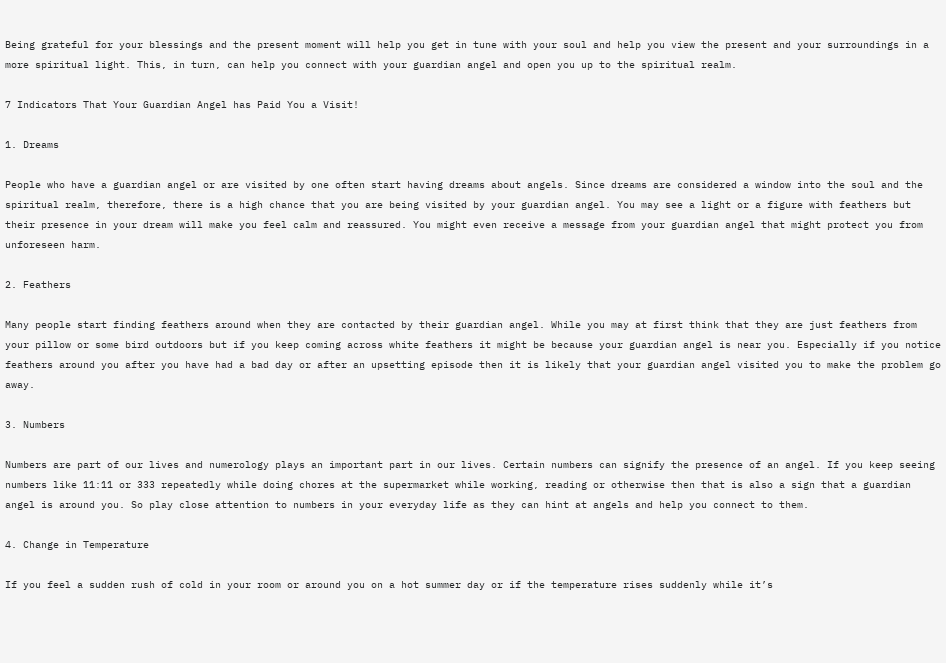Being grateful for your blessings and the present moment will help you get in tune with your soul and help you view the present and your surroundings in a more spiritual light. This, in turn, can help you connect with your guardian angel and open you up to the spiritual realm.

7 Indicators That Your Guardian Angel has Paid You a Visit!

1. Dreams

People who have a guardian angel or are visited by one often start having dreams about angels. Since dreams are considered a window into the soul and the spiritual realm, therefore, there is a high chance that you are being visited by your guardian angel. You may see a light or a figure with feathers but their presence in your dream will make you feel calm and reassured. You might even receive a message from your guardian angel that might protect you from unforeseen harm.

2. Feathers

Many people start finding feathers around when they are contacted by their guardian angel. While you may at first think that they are just feathers from your pillow or some bird outdoors but if you keep coming across white feathers it might be because your guardian angel is near you. Especially if you notice feathers around you after you have had a bad day or after an upsetting episode then it is likely that your guardian angel visited you to make the problem go away.

3. Numbers

Numbers are part of our lives and numerology plays an important part in our lives. Certain numbers can signify the presence of an angel. If you keep seeing numbers like 11:11 or 333 repeatedly while doing chores at the supermarket while working, reading or otherwise then that is also a sign that a guardian angel is around you. So play close attention to numbers in your everyday life as they can hint at angels and help you connect to them.

4. Change in Temperature

If you feel a sudden rush of cold in your room or around you on a hot summer day or if the temperature rises suddenly while it’s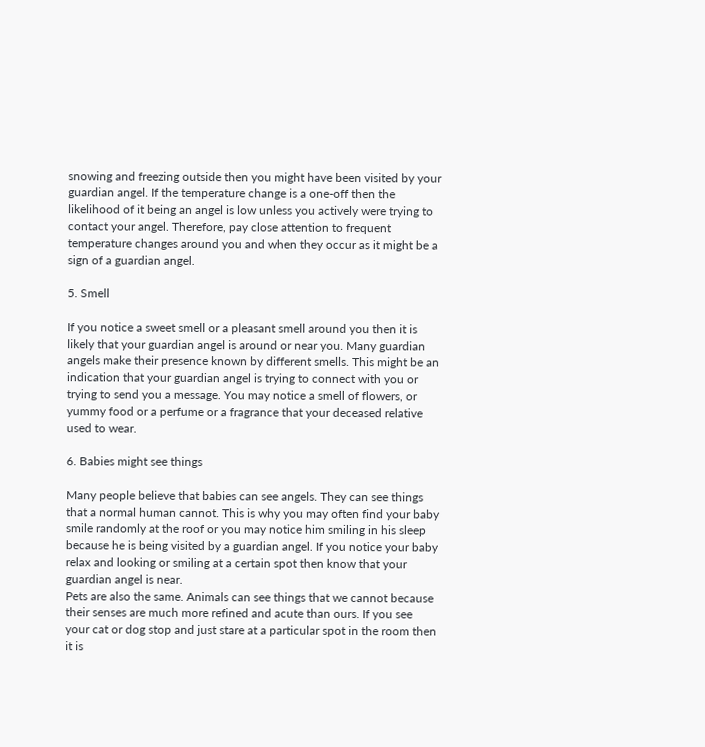snowing and freezing outside then you might have been visited by your guardian angel. If the temperature change is a one-off then the likelihood of it being an angel is low unless you actively were trying to contact your angel. Therefore, pay close attention to frequent temperature changes around you and when they occur as it might be a sign of a guardian angel.

5. Smell

If you notice a sweet smell or a pleasant smell around you then it is likely that your guardian angel is around or near you. Many guardian angels make their presence known by different smells. This might be an indication that your guardian angel is trying to connect with you or trying to send you a message. You may notice a smell of flowers, or yummy food or a perfume or a fragrance that your deceased relative used to wear.

6. Babies might see things

Many people believe that babies can see angels. They can see things that a normal human cannot. This is why you may often find your baby smile randomly at the roof or you may notice him smiling in his sleep because he is being visited by a guardian angel. If you notice your baby relax and looking or smiling at a certain spot then know that your guardian angel is near.
Pets are also the same. Animals can see things that we cannot because their senses are much more refined and acute than ours. If you see your cat or dog stop and just stare at a particular spot in the room then it is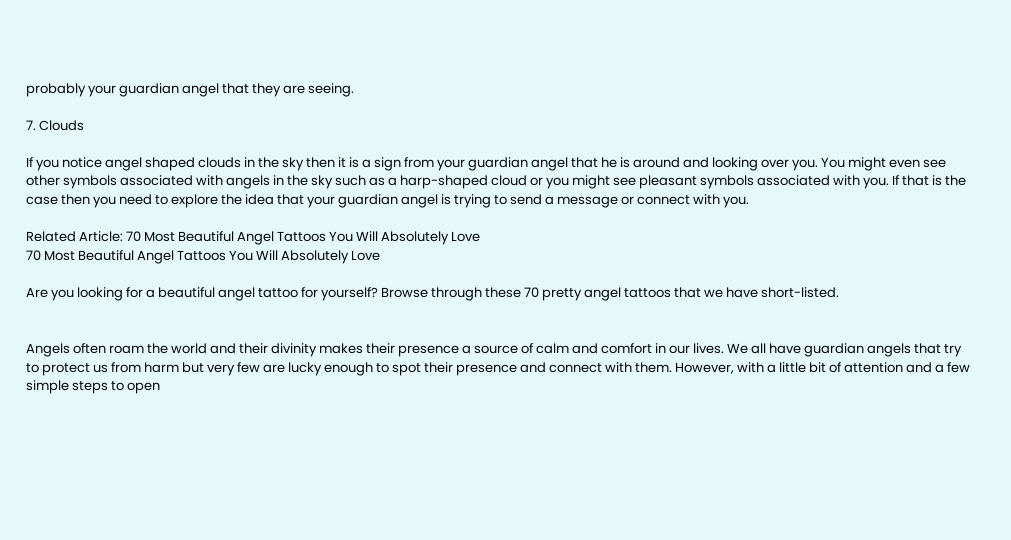probably your guardian angel that they are seeing.

7. Clouds

If you notice angel shaped clouds in the sky then it is a sign from your guardian angel that he is around and looking over you. You might even see other symbols associated with angels in the sky such as a harp-shaped cloud or you might see pleasant symbols associated with you. If that is the case then you need to explore the idea that your guardian angel is trying to send a message or connect with you.

Related Article: 70 Most Beautiful Angel Tattoos You Will Absolutely Love
70 Most Beautiful Angel Tattoos You Will Absolutely Love

Are you looking for a beautiful angel tattoo for yourself? Browse through these 70 pretty angel tattoos that we have short-listed.


Angels often roam the world and their divinity makes their presence a source of calm and comfort in our lives. We all have guardian angels that try to protect us from harm but very few are lucky enough to spot their presence and connect with them. However, with a little bit of attention and a few simple steps to open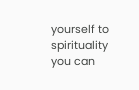yourself to spirituality you can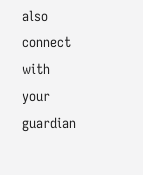also connect with your guardian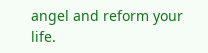angel and reform your life.